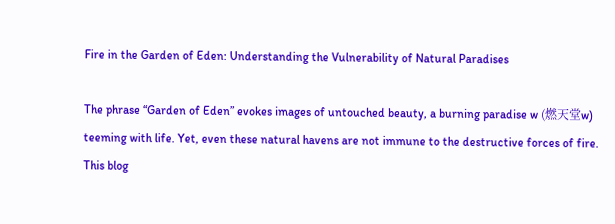Fire in the Garden of Eden: Understanding the Vulnerability of Natural Paradises

The phrase “Garden of Eden” evokes images of untouched beauty, a burning paradise w (燃天堂w) teeming with life. Yet, even these natural havens are not immune to the destructive forces of fire. This blog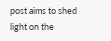post aims to shed light on the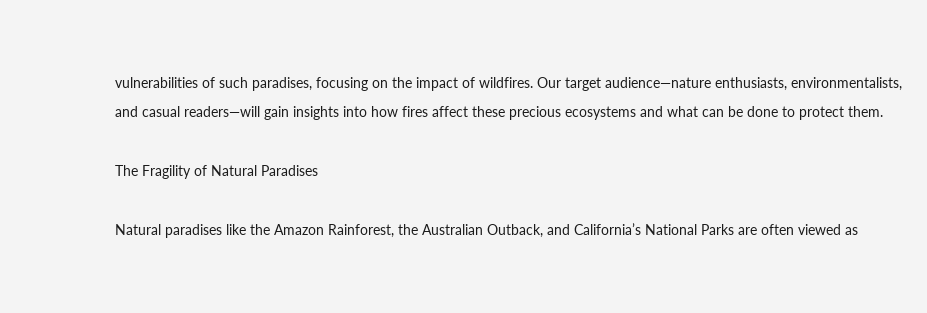vulnerabilities of such paradises, focusing on the impact of wildfires. Our target audience—nature enthusiasts, environmentalists, and casual readers—will gain insights into how fires affect these precious ecosystems and what can be done to protect them.

The Fragility of Natural Paradises

Natural paradises like the Amazon Rainforest, the Australian Outback, and California’s National Parks are often viewed as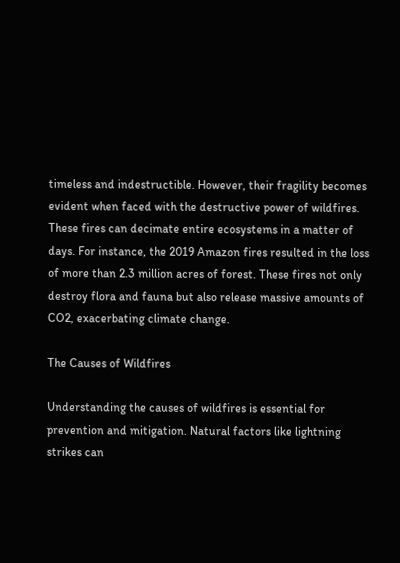timeless and indestructible. However, their fragility becomes evident when faced with the destructive power of wildfires. These fires can decimate entire ecosystems in a matter of days. For instance, the 2019 Amazon fires resulted in the loss of more than 2.3 million acres of forest. These fires not only destroy flora and fauna but also release massive amounts of CO2, exacerbating climate change.

The Causes of Wildfires

Understanding the causes of wildfires is essential for prevention and mitigation. Natural factors like lightning strikes can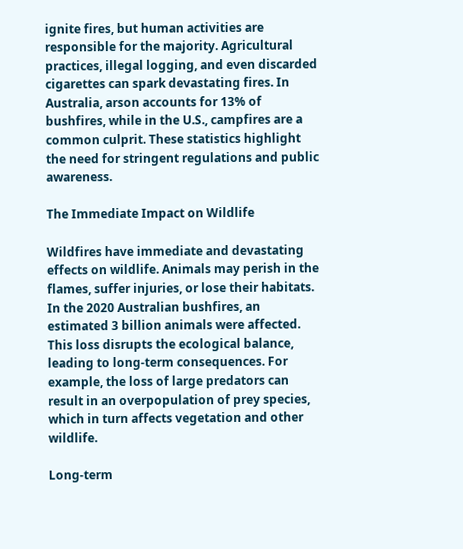ignite fires, but human activities are responsible for the majority. Agricultural practices, illegal logging, and even discarded cigarettes can spark devastating fires. In Australia, arson accounts for 13% of bushfires, while in the U.S., campfires are a common culprit. These statistics highlight the need for stringent regulations and public awareness.

The Immediate Impact on Wildlife

Wildfires have immediate and devastating effects on wildlife. Animals may perish in the flames, suffer injuries, or lose their habitats. In the 2020 Australian bushfires, an estimated 3 billion animals were affected. This loss disrupts the ecological balance, leading to long-term consequences. For example, the loss of large predators can result in an overpopulation of prey species, which in turn affects vegetation and other wildlife.

Long-term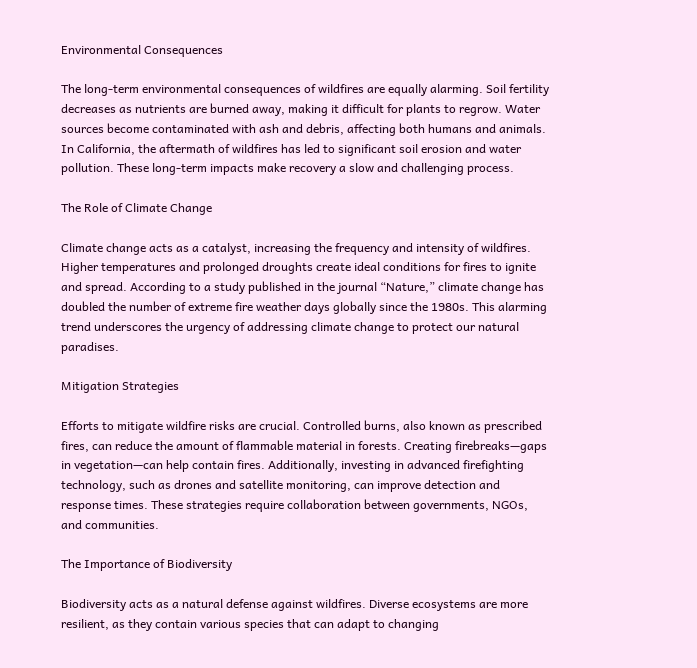Environmental Consequences

The long-term environmental consequences of wildfires are equally alarming. Soil fertility decreases as nutrients are burned away, making it difficult for plants to regrow. Water sources become contaminated with ash and debris, affecting both humans and animals. In California, the aftermath of wildfires has led to significant soil erosion and water pollution. These long-term impacts make recovery a slow and challenging process.

The Role of Climate Change

Climate change acts as a catalyst, increasing the frequency and intensity of wildfires. Higher temperatures and prolonged droughts create ideal conditions for fires to ignite and spread. According to a study published in the journal “Nature,” climate change has doubled the number of extreme fire weather days globally since the 1980s. This alarming trend underscores the urgency of addressing climate change to protect our natural paradises.

Mitigation Strategies

Efforts to mitigate wildfire risks are crucial. Controlled burns, also known as prescribed fires, can reduce the amount of flammable material in forests. Creating firebreaks—gaps in vegetation—can help contain fires. Additionally, investing in advanced firefighting technology, such as drones and satellite monitoring, can improve detection and response times. These strategies require collaboration between governments, NGOs, and communities.

The Importance of Biodiversity

Biodiversity acts as a natural defense against wildfires. Diverse ecosystems are more resilient, as they contain various species that can adapt to changing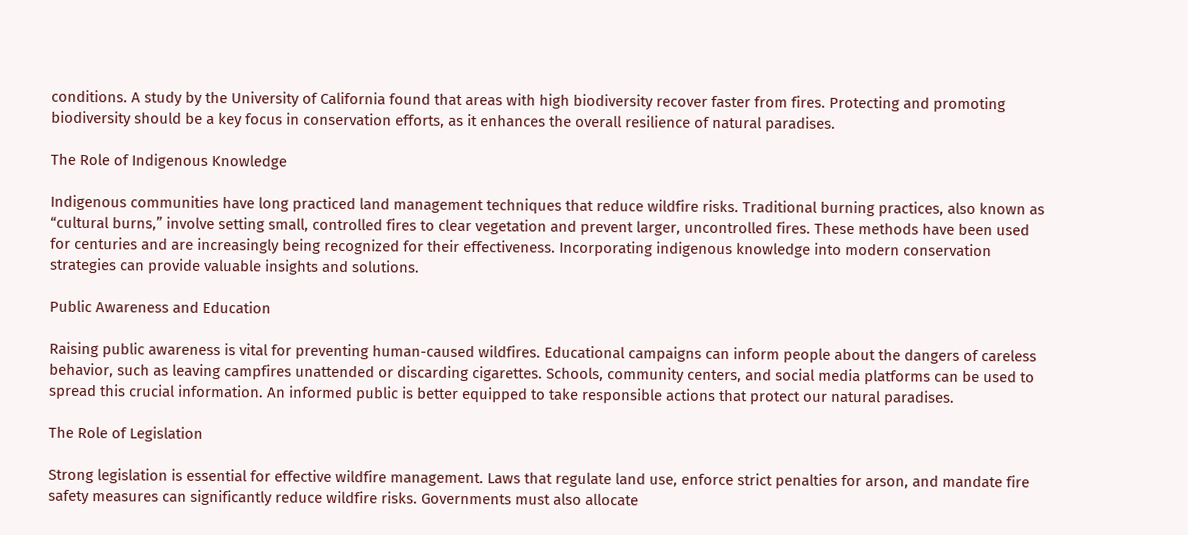conditions. A study by the University of California found that areas with high biodiversity recover faster from fires. Protecting and promoting biodiversity should be a key focus in conservation efforts, as it enhances the overall resilience of natural paradises.

The Role of Indigenous Knowledge

Indigenous communities have long practiced land management techniques that reduce wildfire risks. Traditional burning practices, also known as “cultural burns,” involve setting small, controlled fires to clear vegetation and prevent larger, uncontrolled fires. These methods have been used for centuries and are increasingly being recognized for their effectiveness. Incorporating indigenous knowledge into modern conservation strategies can provide valuable insights and solutions.

Public Awareness and Education

Raising public awareness is vital for preventing human-caused wildfires. Educational campaigns can inform people about the dangers of careless behavior, such as leaving campfires unattended or discarding cigarettes. Schools, community centers, and social media platforms can be used to spread this crucial information. An informed public is better equipped to take responsible actions that protect our natural paradises.

The Role of Legislation

Strong legislation is essential for effective wildfire management. Laws that regulate land use, enforce strict penalties for arson, and mandate fire safety measures can significantly reduce wildfire risks. Governments must also allocate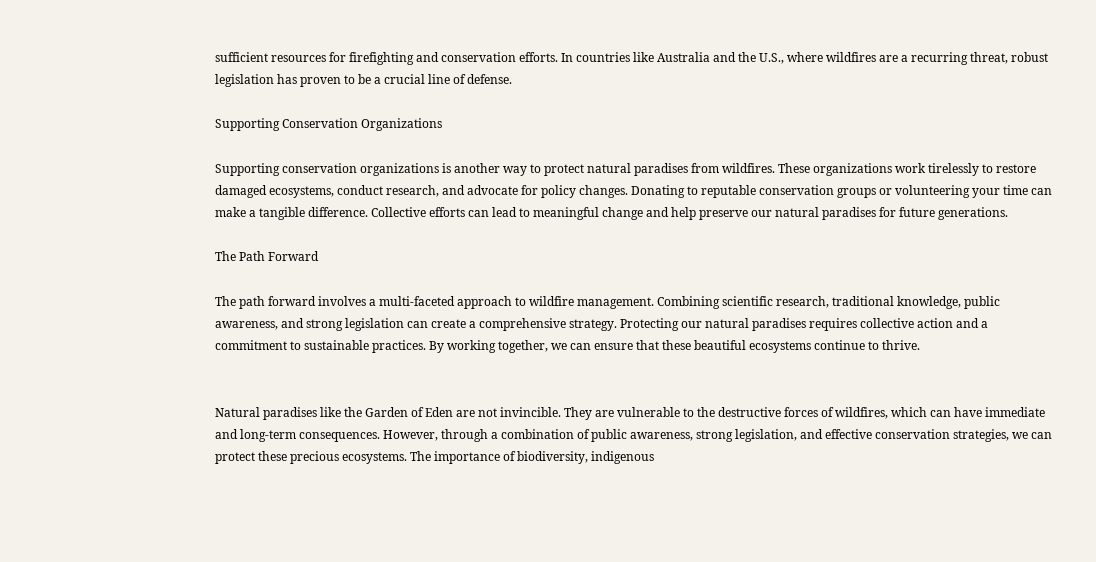sufficient resources for firefighting and conservation efforts. In countries like Australia and the U.S., where wildfires are a recurring threat, robust legislation has proven to be a crucial line of defense.

Supporting Conservation Organizations

Supporting conservation organizations is another way to protect natural paradises from wildfires. These organizations work tirelessly to restore damaged ecosystems, conduct research, and advocate for policy changes. Donating to reputable conservation groups or volunteering your time can make a tangible difference. Collective efforts can lead to meaningful change and help preserve our natural paradises for future generations.

The Path Forward

The path forward involves a multi-faceted approach to wildfire management. Combining scientific research, traditional knowledge, public awareness, and strong legislation can create a comprehensive strategy. Protecting our natural paradises requires collective action and a commitment to sustainable practices. By working together, we can ensure that these beautiful ecosystems continue to thrive.


Natural paradises like the Garden of Eden are not invincible. They are vulnerable to the destructive forces of wildfires, which can have immediate and long-term consequences. However, through a combination of public awareness, strong legislation, and effective conservation strategies, we can protect these precious ecosystems. The importance of biodiversity, indigenous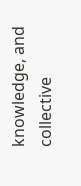knowledge, and collective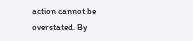action cannot be overstated. By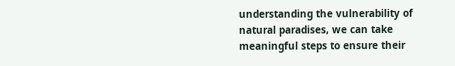understanding the vulnerability of natural paradises, we can take meaningful steps to ensure their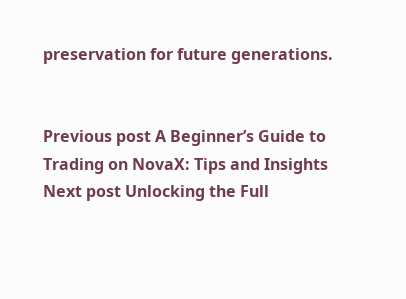preservation for future generations.


Previous post A Beginner’s Guide to Trading on NovaX: Tips and Insights
Next post Unlocking the Full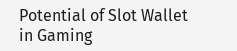Potential of Slot Wallet in Gaming